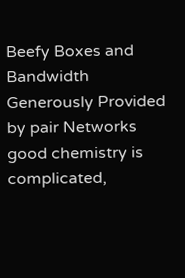Beefy Boxes and Bandwidth Generously Provided by pair Networks
good chemistry is complicated,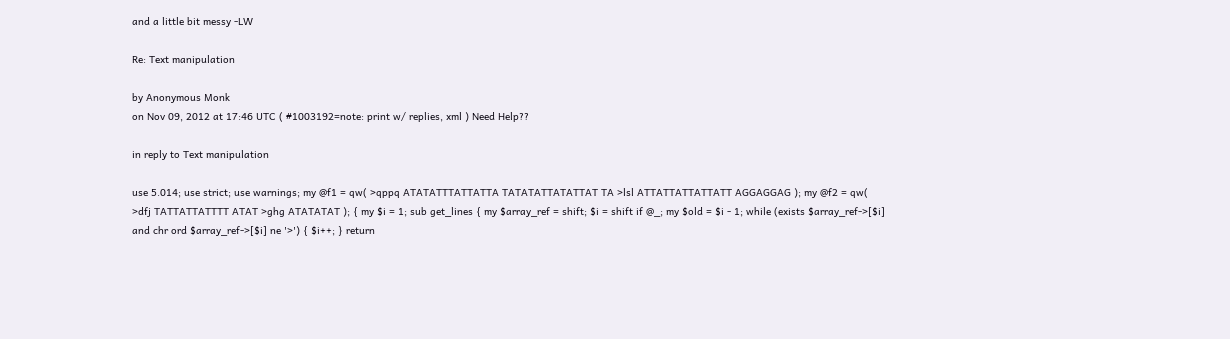and a little bit messy -LW

Re: Text manipulation

by Anonymous Monk
on Nov 09, 2012 at 17:46 UTC ( #1003192=note: print w/ replies, xml ) Need Help??

in reply to Text manipulation

use 5.014; use strict; use warnings; my @f1 = qw( >qppq ATATATTTATTATTA TATATATTATATTAT TA >lsl ATTATTATTATTATT AGGAGGAG ); my @f2 = qw( >dfj TATTATTATTTT ATAT >ghg ATATATAT ); { my $i = 1; sub get_lines { my $array_ref = shift; $i = shift if @_; my $old = $i - 1; while (exists $array_ref->[$i] and chr ord $array_ref->[$i] ne '>') { $i++; } return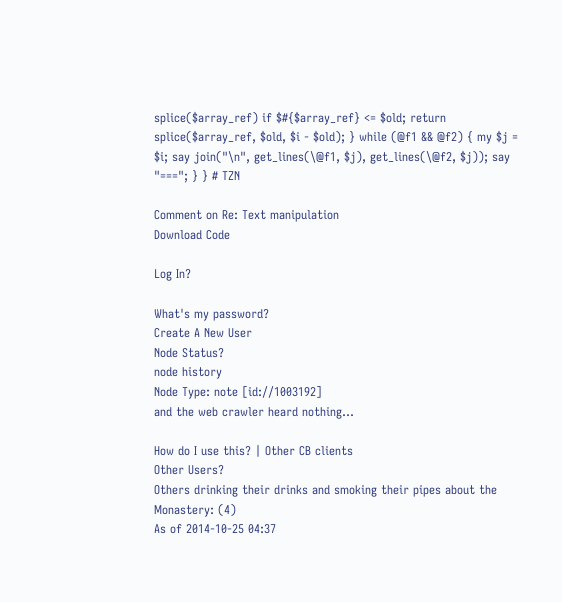splice($array_ref) if $#{$array_ref} <= $old; return splice($array_ref, $old, $i - $old); } while (@f1 && @f2) { my $j = $i; say join("\n", get_lines(\@f1, $j), get_lines(\@f2, $j)); say "==="; } } # TZN

Comment on Re: Text manipulation
Download Code

Log In?

What's my password?
Create A New User
Node Status?
node history
Node Type: note [id://1003192]
and the web crawler heard nothing...

How do I use this? | Other CB clients
Other Users?
Others drinking their drinks and smoking their pipes about the Monastery: (4)
As of 2014-10-25 04:37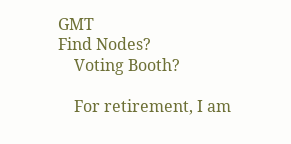GMT
Find Nodes?
    Voting Booth?

    For retirement, I am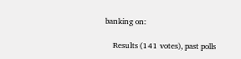banking on:

    Results (141 votes), past polls